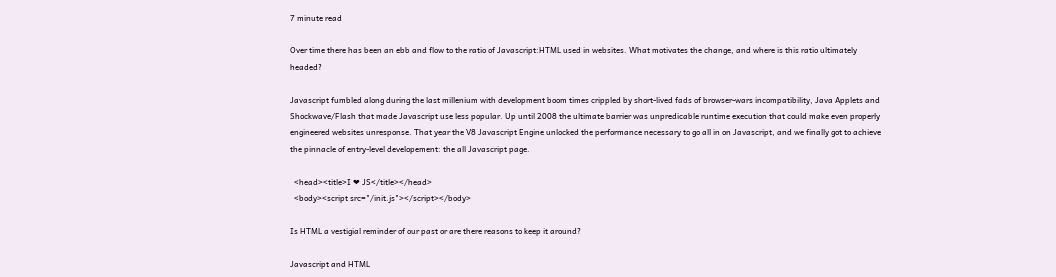7 minute read

Over time there has been an ebb and flow to the ratio of Javascript:HTML used in websites. What motivates the change, and where is this ratio ultimately headed?

Javascript fumbled along during the last millenium with development boom times crippled by short-lived fads of browser-wars incompatibility, Java Applets and Shockwave/Flash that made Javascript use less popular. Up until 2008 the ultimate barrier was unpredicable runtime execution that could make even properly engineered websites unresponse. That year the V8 Javascript Engine unlocked the performance necessary to go all in on Javascript, and we finally got to achieve the pinnacle of entry-level developement: the all Javascript page.

  <head><title>I ❤ JS</title></head>
  <body><script src="/init.js"></script></body>

Is HTML a vestigial reminder of our past or are there reasons to keep it around?

Javascript and HTML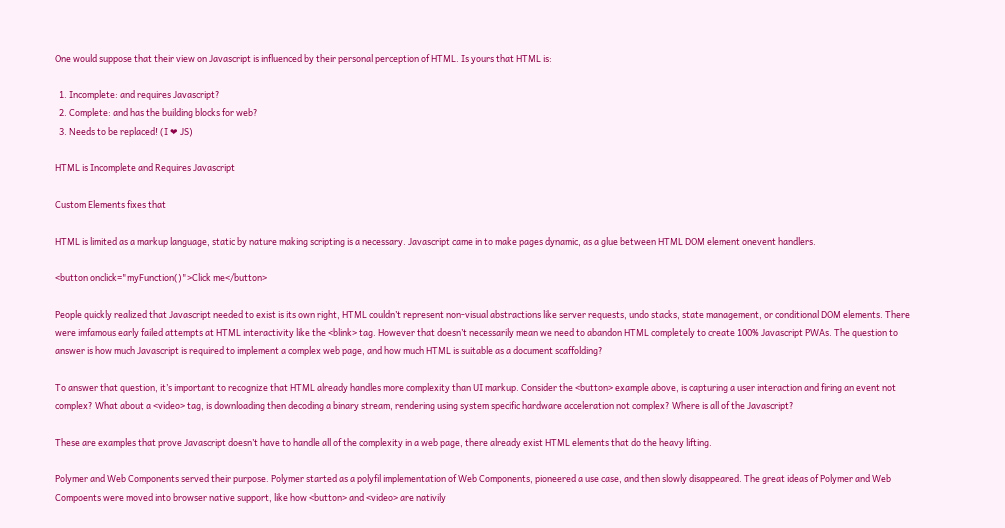One would suppose that their view on Javascript is influenced by their personal perception of HTML. Is yours that HTML is:

  1. Incomplete: and requires Javascript?
  2. Complete: and has the building blocks for web?
  3. Needs to be replaced! (I ❤ JS)

HTML is Incomplete and Requires Javascript

Custom Elements fixes that

HTML is limited as a markup language, static by nature making scripting is a necessary. Javascript came in to make pages dynamic, as a glue between HTML DOM element onevent handlers.

<button onclick="myFunction()">Click me</button>

People quickly realized that Javascript needed to exist is its own right, HTML couldn’t represent non-visual abstractions like server requests, undo stacks, state management, or conditional DOM elements. There were imfamous early failed attempts at HTML interactivity like the <blink> tag. However that doesn’t necessarily mean we need to abandon HTML completely to create 100% Javascript PWAs. The question to answer is how much Javascript is required to implement a complex web page, and how much HTML is suitable as a document scaffolding?

To answer that question, it’s important to recognize that HTML already handles more complexity than UI markup. Consider the <button> example above, is capturing a user interaction and firing an event not complex? What about a <video> tag, is downloading then decoding a binary stream, rendering using system specific hardware acceleration not complex? Where is all of the Javascript?

These are examples that prove Javascript doesn’t have to handle all of the complexity in a web page, there already exist HTML elements that do the heavy lifting.

Polymer and Web Components served their purpose. Polymer started as a polyfil implementation of Web Components, pioneered a use case, and then slowly disappeared. The great ideas of Polymer and Web Compoents were moved into browser native support, like how <button> and <video> are nativily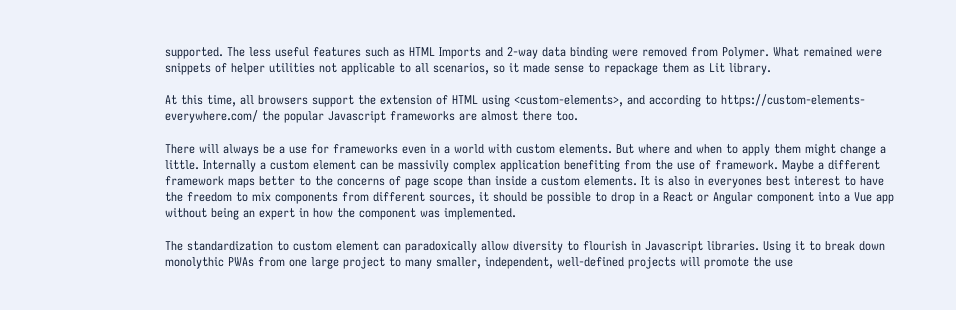supported. The less useful features such as HTML Imports and 2-way data binding were removed from Polymer. What remained were snippets of helper utilities not applicable to all scenarios, so it made sense to repackage them as Lit library.

At this time, all browsers support the extension of HTML using <custom-elements>, and according to https://custom-elements-everywhere.com/ the popular Javascript frameworks are almost there too.

There will always be a use for frameworks even in a world with custom elements. But where and when to apply them might change a little. Internally a custom element can be massivily complex application benefiting from the use of framework. Maybe a different framework maps better to the concerns of page scope than inside a custom elements. It is also in everyones best interest to have the freedom to mix components from different sources, it should be possible to drop in a React or Angular component into a Vue app without being an expert in how the component was implemented.

The standardization to custom element can paradoxically allow diversity to flourish in Javascript libraries. Using it to break down monolythic PWAs from one large project to many smaller, independent, well-defined projects will promote the use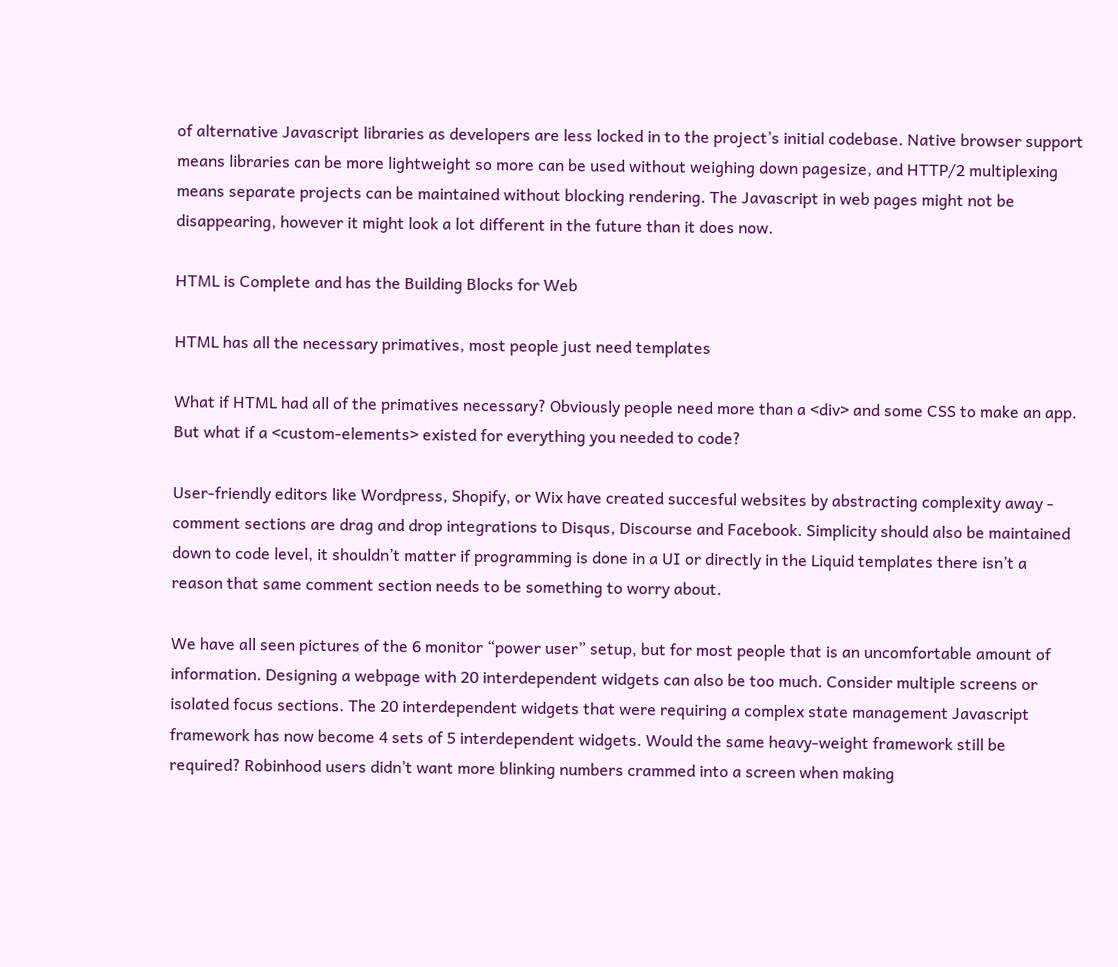of alternative Javascript libraries as developers are less locked in to the project’s initial codebase. Native browser support means libraries can be more lightweight so more can be used without weighing down pagesize, and HTTP/2 multiplexing means separate projects can be maintained without blocking rendering. The Javascript in web pages might not be disappearing, however it might look a lot different in the future than it does now.

HTML is Complete and has the Building Blocks for Web

HTML has all the necessary primatives, most people just need templates

What if HTML had all of the primatives necessary? Obviously people need more than a <div> and some CSS to make an app. But what if a <custom-elements> existed for everything you needed to code?

User-friendly editors like Wordpress, Shopify, or Wix have created succesful websites by abstracting complexity away - comment sections are drag and drop integrations to Disqus, Discourse and Facebook. Simplicity should also be maintained down to code level, it shouldn’t matter if programming is done in a UI or directly in the Liquid templates there isn’t a reason that same comment section needs to be something to worry about.

We have all seen pictures of the 6 monitor “power user” setup, but for most people that is an uncomfortable amount of information. Designing a webpage with 20 interdependent widgets can also be too much. Consider multiple screens or isolated focus sections. The 20 interdependent widgets that were requiring a complex state management Javascript framework has now become 4 sets of 5 interdependent widgets. Would the same heavy-weight framework still be required? Robinhood users didn’t want more blinking numbers crammed into a screen when making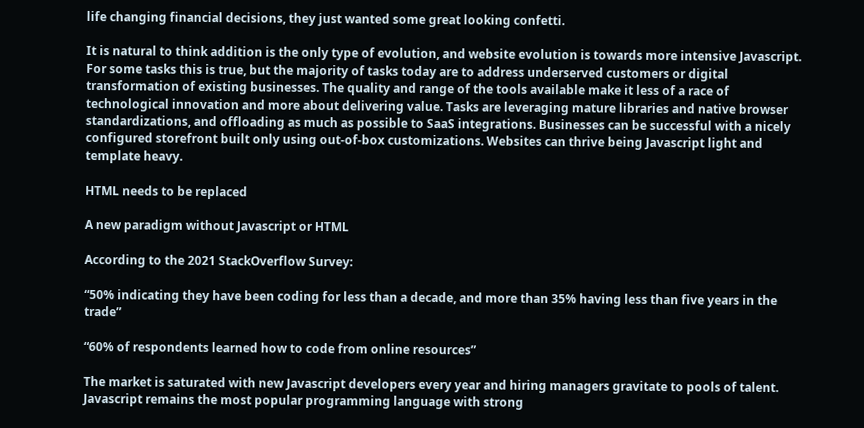life changing financial decisions, they just wanted some great looking confetti.

It is natural to think addition is the only type of evolution, and website evolution is towards more intensive Javascript. For some tasks this is true, but the majority of tasks today are to address underserved customers or digital transformation of existing businesses. The quality and range of the tools available make it less of a race of technological innovation and more about delivering value. Tasks are leveraging mature libraries and native browser standardizations, and offloading as much as possible to SaaS integrations. Businesses can be successful with a nicely configured storefront built only using out-of-box customizations. Websites can thrive being Javascript light and template heavy.

HTML needs to be replaced

A new paradigm without Javascript or HTML

According to the 2021 StackOverflow Survey:

“50% indicating they have been coding for less than a decade, and more than 35% having less than five years in the trade”

“60% of respondents learned how to code from online resources”

The market is saturated with new Javascript developers every year and hiring managers gravitate to pools of talent. Javascript remains the most popular programming language with strong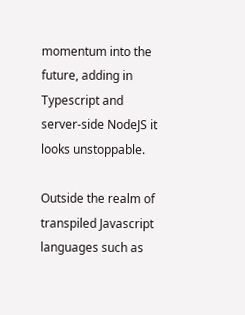momentum into the future, adding in Typescript and server-side NodeJS it looks unstoppable.

Outside the realm of transpiled Javascript languages such as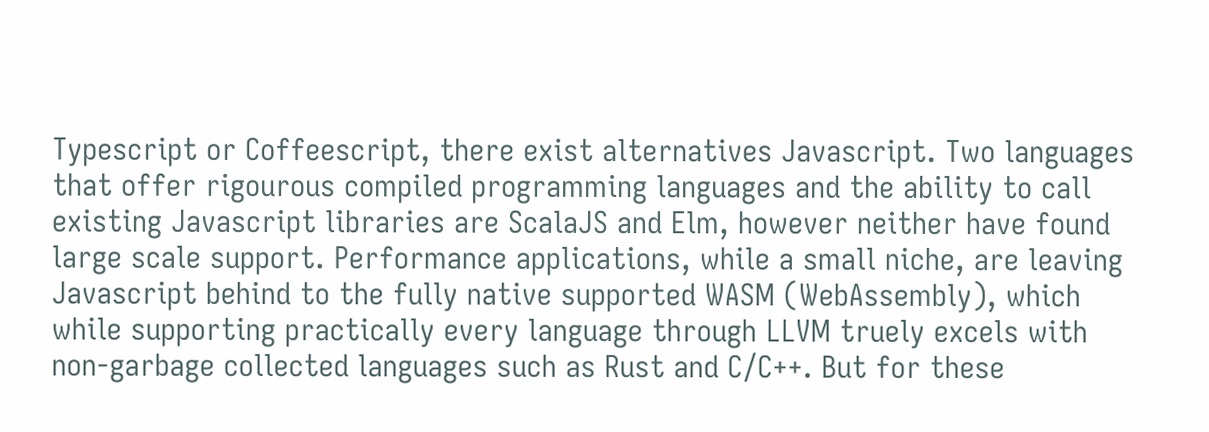Typescript or Coffeescript, there exist alternatives Javascript. Two languages that offer rigourous compiled programming languages and the ability to call existing Javascript libraries are ScalaJS and Elm, however neither have found large scale support. Performance applications, while a small niche, are leaving Javascript behind to the fully native supported WASM (WebAssembly), which while supporting practically every language through LLVM truely excels with non-garbage collected languages such as Rust and C/C++. But for these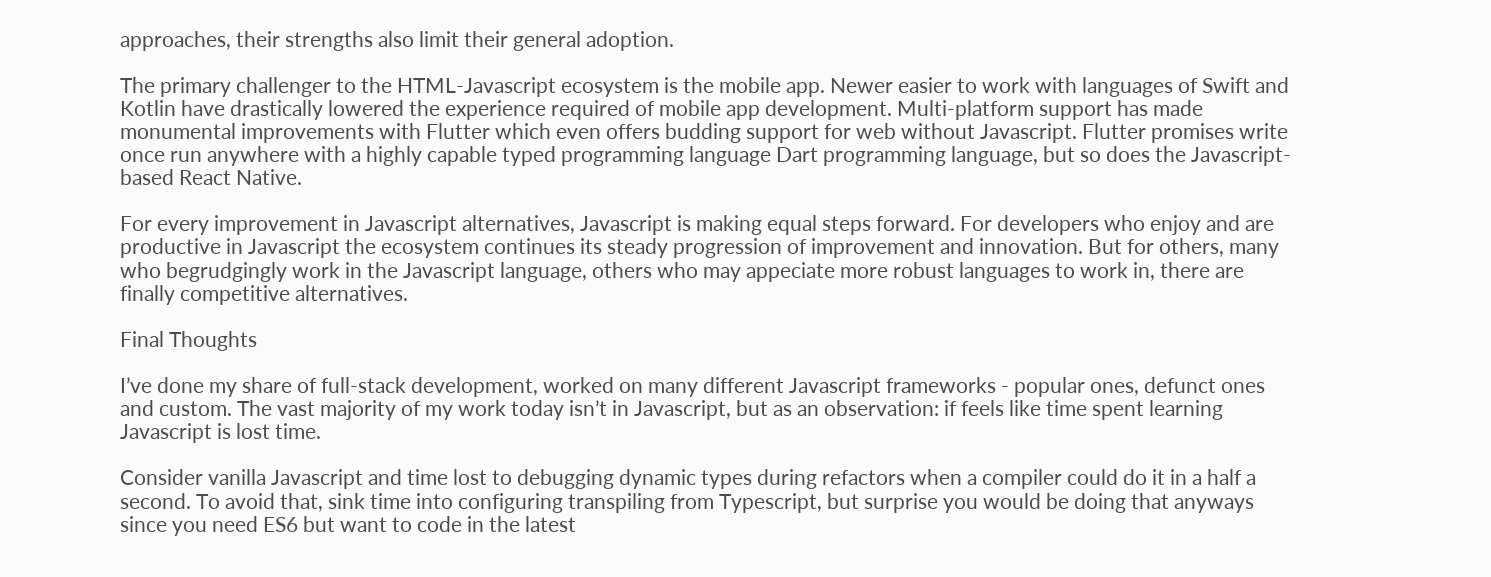approaches, their strengths also limit their general adoption.

The primary challenger to the HTML-Javascript ecosystem is the mobile app. Newer easier to work with languages of Swift and Kotlin have drastically lowered the experience required of mobile app development. Multi-platform support has made monumental improvements with Flutter which even offers budding support for web without Javascript. Flutter promises write once run anywhere with a highly capable typed programming language Dart programming language, but so does the Javascript-based React Native.

For every improvement in Javascript alternatives, Javascript is making equal steps forward. For developers who enjoy and are productive in Javascript the ecosystem continues its steady progression of improvement and innovation. But for others, many who begrudgingly work in the Javascript language, others who may appeciate more robust languages to work in, there are finally competitive alternatives.

Final Thoughts

I’ve done my share of full-stack development, worked on many different Javascript frameworks - popular ones, defunct ones and custom. The vast majority of my work today isn’t in Javascript, but as an observation: if feels like time spent learning Javascript is lost time.

Consider vanilla Javascript and time lost to debugging dynamic types during refactors when a compiler could do it in a half a second. To avoid that, sink time into configuring transpiling from Typescript, but surprise you would be doing that anyways since you need ES6 but want to code in the latest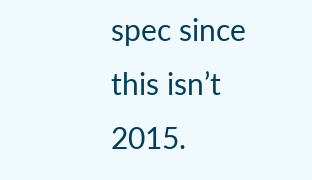spec since this isn’t 2015.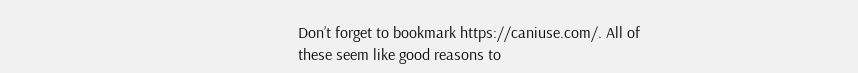Don’t forget to bookmark https://caniuse.com/. All of these seem like good reasons to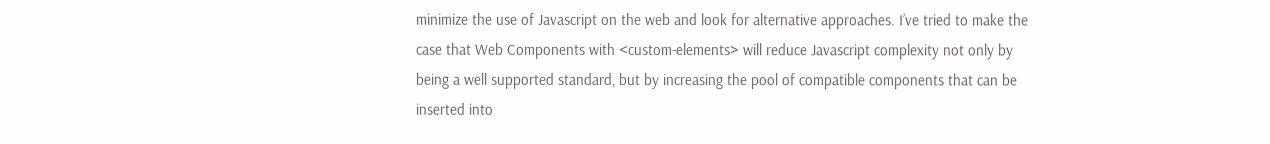minimize the use of Javascript on the web and look for alternative approaches. I’ve tried to make the case that Web Components with <custom-elements> will reduce Javascript complexity not only by being a well supported standard, but by increasing the pool of compatible components that can be inserted into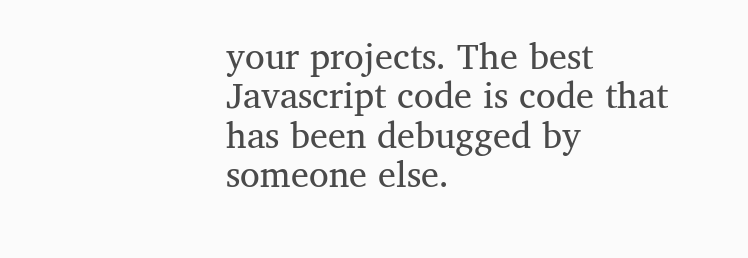your projects. The best Javascript code is code that has been debugged by someone else.